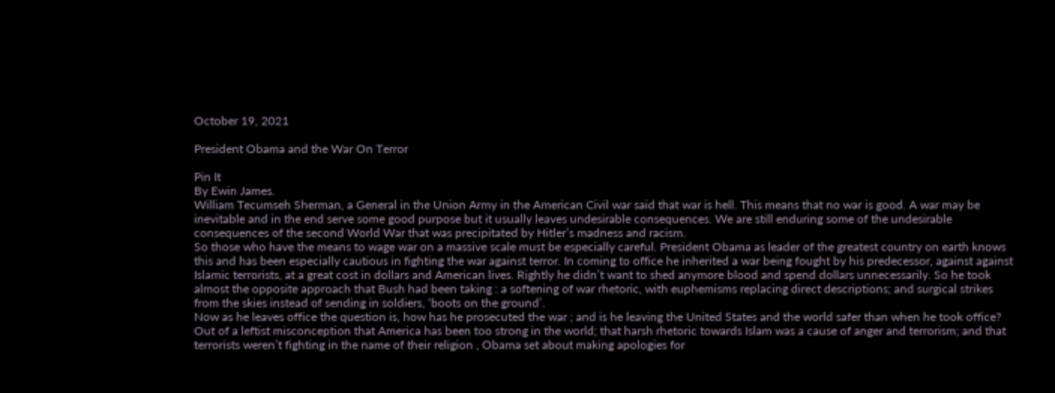October 19, 2021

President Obama and the War On Terror

Pin It
By Ewin James.
William Tecumseh Sherman, a General in the Union Army in the American Civil war said that war is hell. This means that no war is good. A war may be inevitable and in the end serve some good purpose but it usually leaves undesirable consequences. We are still enduring some of the undesirable consequences of the second World War that was precipitated by Hitler’s madness and racism.
So those who have the means to wage war on a massive scale must be especially careful. President Obama as leader of the greatest country on earth knows this and has been especially cautious in fighting the war against terror. In coming to office he inherited a war being fought by his predecessor, against against Islamic terrorists, at a great cost in dollars and American lives. Rightly he didn’t want to shed anymore blood and spend dollars unnecessarily. So he took almost the opposite approach that Bush had been taking : a softening of war rhetoric, with euphemisms replacing direct descriptions; and surgical strikes from the skies instead of sending in soldiers, ‘boots on the ground’.
Now as he leaves office the question is, how has he prosecuted the war ; and is he leaving the United States and the world safer than when he took office?
Out of a leftist misconception that America has been too strong in the world; that harsh rhetoric towards Islam was a cause of anger and terrorism; and that terrorists weren’t fighting in the name of their religion , Obama set about making apologies for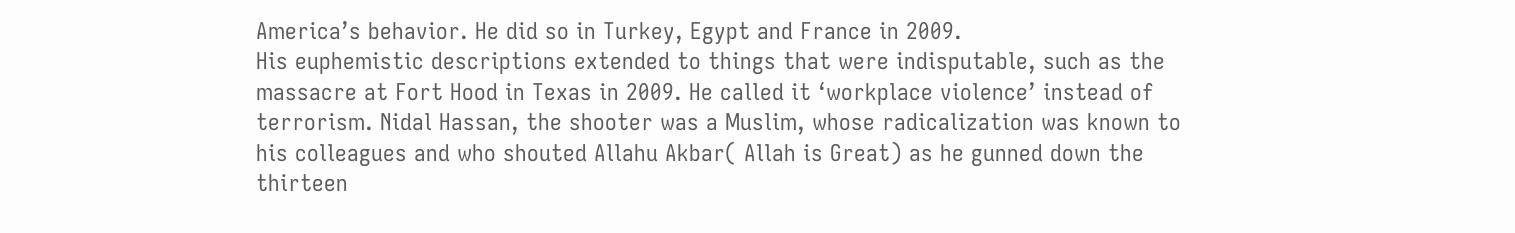America’s behavior. He did so in Turkey, Egypt and France in 2009.
His euphemistic descriptions extended to things that were indisputable, such as the massacre at Fort Hood in Texas in 2009. He called it ‘workplace violence’ instead of terrorism. Nidal Hassan, the shooter was a Muslim, whose radicalization was known to his colleagues and who shouted Allahu Akbar( Allah is Great) as he gunned down the thirteen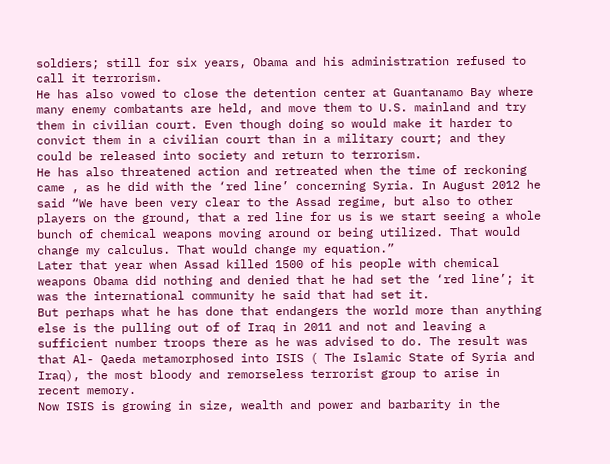soldiers; still for six years, Obama and his administration refused to call it terrorism.
He has also vowed to close the detention center at Guantanamo Bay where many enemy combatants are held, and move them to U.S. mainland and try them in civilian court. Even though doing so would make it harder to convict them in a civilian court than in a military court; and they could be released into society and return to terrorism.
He has also threatened action and retreated when the time of reckoning came , as he did with the ‘red line’ concerning Syria. In August 2012 he said “We have been very clear to the Assad regime, but also to other players on the ground, that a red line for us is we start seeing a whole bunch of chemical weapons moving around or being utilized. That would change my calculus. That would change my equation.”
Later that year when Assad killed 1500 of his people with chemical weapons Obama did nothing and denied that he had set the ‘red line’; it was the international community he said that had set it.
But perhaps what he has done that endangers the world more than anything else is the pulling out of of Iraq in 2011 and not and leaving a sufficient number troops there as he was advised to do. The result was that Al- Qaeda metamorphosed into ISIS ( The Islamic State of Syria and Iraq), the most bloody and remorseless terrorist group to arise in recent memory.
Now ISIS is growing in size, wealth and power and barbarity in the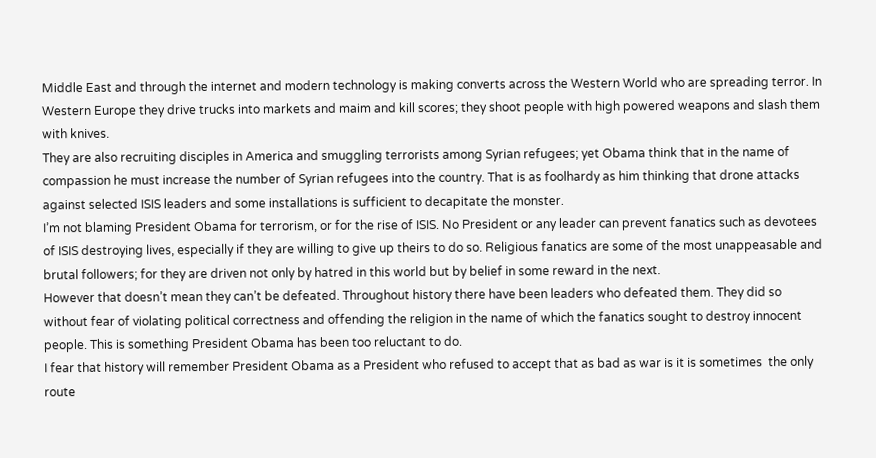Middle East and through the internet and modern technology is making converts across the Western World who are spreading terror. In Western Europe they drive trucks into markets and maim and kill scores; they shoot people with high powered weapons and slash them with knives.
They are also recruiting disciples in America and smuggling terrorists among Syrian refugees; yet Obama think that in the name of compassion he must increase the number of Syrian refugees into the country. That is as foolhardy as him thinking that drone attacks against selected ISIS leaders and some installations is sufficient to decapitate the monster.
I’m not blaming President Obama for terrorism, or for the rise of ISIS. No President or any leader can prevent fanatics such as devotees of ISIS destroying lives, especially if they are willing to give up theirs to do so. Religious fanatics are some of the most unappeasable and brutal followers; for they are driven not only by hatred in this world but by belief in some reward in the next.
However that doesn’t mean they can’t be defeated. Throughout history there have been leaders who defeated them. They did so without fear of violating political correctness and offending the religion in the name of which the fanatics sought to destroy innocent people. This is something President Obama has been too reluctant to do.
I fear that history will remember President Obama as a President who refused to accept that as bad as war is it is sometimes  the only route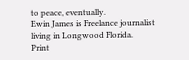to peace, eventually.
Ewin James is Freelance journalist living in Longwood Florida.
Print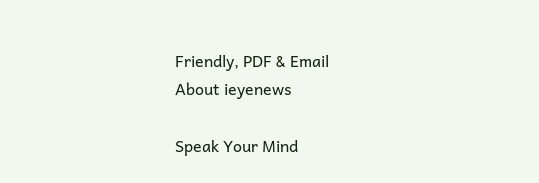Friendly, PDF & Email
About ieyenews

Speak Your Mind